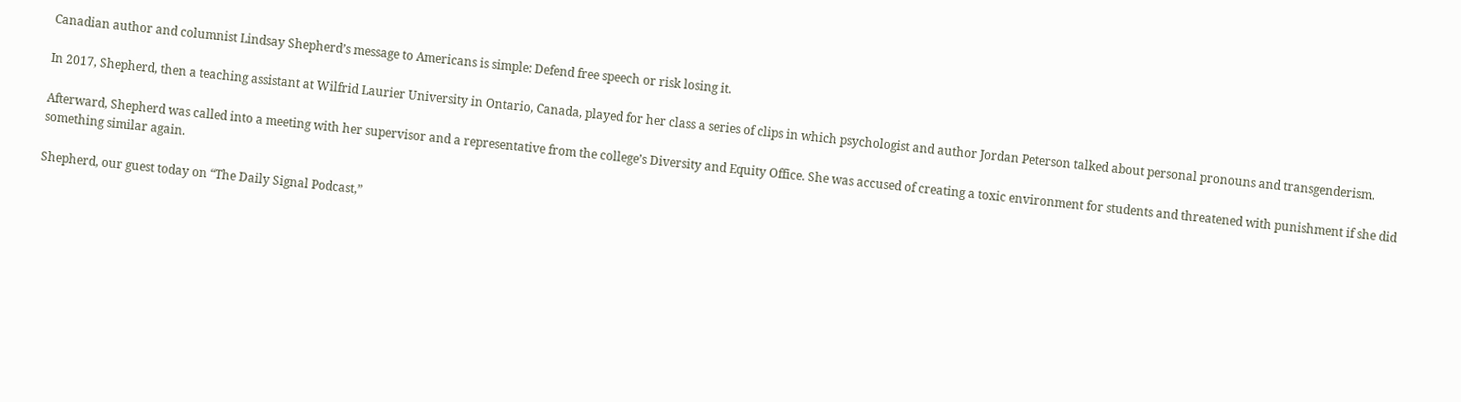Canadian author and columnist Lindsay Shepherd’s message to Americans is simple: Defend free speech or risk losing it.

In 2017, Shepherd, then a teaching assistant at Wilfrid Laurier University in Ontario, Canada, played for her class a series of clips in which psychologist and author Jordan Peterson talked about personal pronouns and transgenderism.

Afterward, Shepherd was called into a meeting with her supervisor and a representative from the college’s Diversity and Equity Office. She was accused of creating a toxic environment for students and threatened with punishment if she did something similar again.

Shepherd, our guest today on “The Daily Signal Podcast,”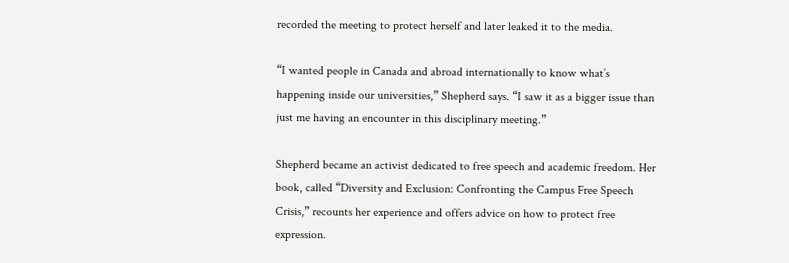recorded the meeting to protect herself and later leaked it to the media.

“I wanted people in Canada and abroad internationally to know what’s happening inside our universities,” Shepherd says. “I saw it as a bigger issue than just me having an encounter in this disciplinary meeting.”

Shepherd became an activist dedicated to free speech and academic freedom. Her book, called “Diversity and Exclusion: Confronting the Campus Free Speech Crisis,” recounts her experience and offers advice on how to protect free expression.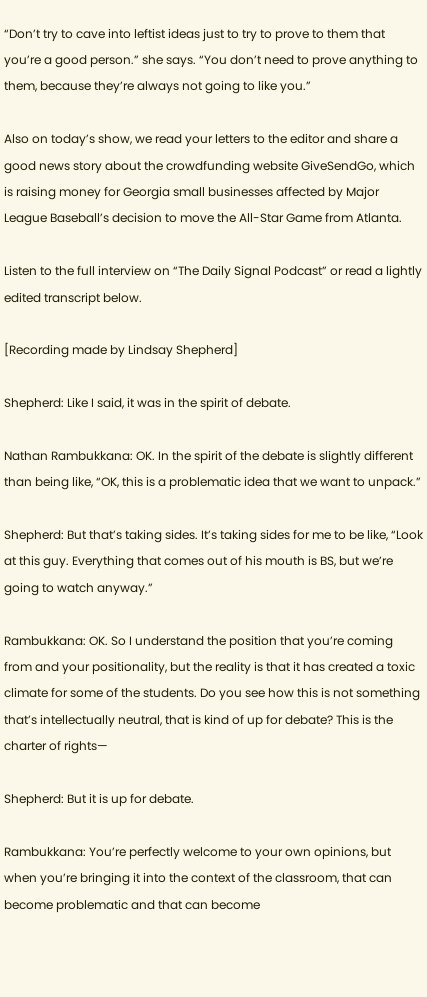“Don’t try to cave into leftist ideas just to try to prove to them that you’re a good person.” she says. “You don’t need to prove anything to them, because they’re always not going to like you.”

Also on today’s show, we read your letters to the editor and share a good news story about the crowdfunding website GiveSendGo, which is raising money for Georgia small businesses affected by Major League Baseball’s decision to move the All-Star Game from Atlanta.

Listen to the full interview on “The Daily Signal Podcast” or read a lightly edited transcript below.

[Recording made by Lindsay Shepherd]

Shepherd: Like I said, it was in the spirit of debate.

Nathan Rambukkana: OK. In the spirit of the debate is slightly different than being like, “OK, this is a problematic idea that we want to unpack.”

Shepherd: But that’s taking sides. It’s taking sides for me to be like, “Look at this guy. Everything that comes out of his mouth is BS, but we’re going to watch anyway.”

Rambukkana: OK. So I understand the position that you’re coming from and your positionality, but the reality is that it has created a toxic climate for some of the students. Do you see how this is not something that’s intellectually neutral, that is kind of up for debate? This is the charter of rights—

Shepherd: But it is up for debate.

Rambukkana: You’re perfectly welcome to your own opinions, but when you’re bringing it into the context of the classroom, that can become problematic and that can become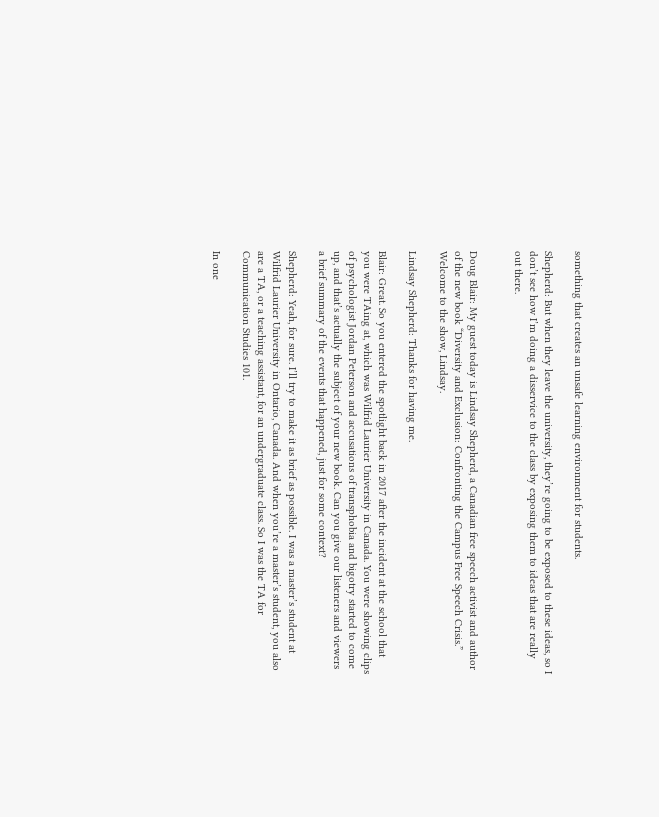something that creates an unsafe learning environment for students.

Shepherd: But when they leave the university, they’re going to be exposed to these ideas, so I don’t see how I’m doing a disservice to the class by exposing them to ideas that are really out there.


Doug Blair: My guest today is Lindsay Shepherd, a Canadian free speech activist and author of the new book “Diversity and Exclusion: Confronting the Campus Free Speech Crisis.” Welcome to the show, Lindsay.

Lindsay Shepherd: Thanks for having me.

Blair: Great. So you entered the spotlight back in 2017 after the incident at the school that you were TAing at, which was Wilfrid Laurier University in Canada. You were showing clips of psychologist Jordan Peterson and accusations of transphobia and bigotry started to come up, and that’s actually the subject of your new book. Can you give our listeners and viewers a brief summary of the events that happened, just for some context?

Shepherd: Yeah, for sure. I’ll try to make it as brief as possible. I was a master’s student at Wilfrid Laurier University in Ontario, Canada. And when you’re a master’s student, you also are a TA, or a teaching assistant, for an undergraduate class. So I was the TA for Communication Studies 101.

In one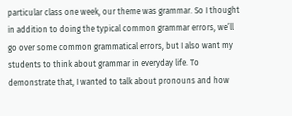particular class one week, our theme was grammar. So I thought in addition to doing the typical common grammar errors, we’ll go over some common grammatical errors, but I also want my students to think about grammar in everyday life. To demonstrate that, I wanted to talk about pronouns and how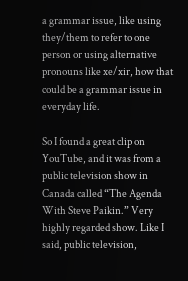a grammar issue, like using they/them to refer to one person or using alternative pronouns like xe/xir, how that could be a grammar issue in everyday life.

So I found a great clip on YouTube, and it was from a public television show in Canada called “The Agenda With Steve Paikin.” Very highly regarded show. Like I said, public television,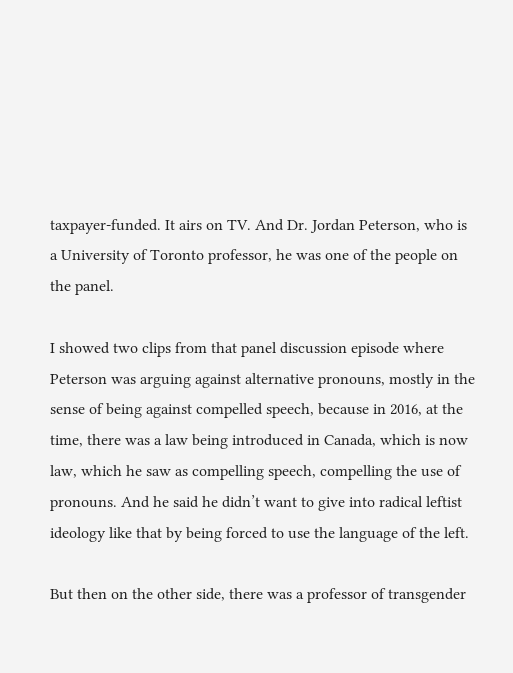taxpayer-funded. It airs on TV. And Dr. Jordan Peterson, who is a University of Toronto professor, he was one of the people on the panel.

I showed two clips from that panel discussion episode where Peterson was arguing against alternative pronouns, mostly in the sense of being against compelled speech, because in 2016, at the time, there was a law being introduced in Canada, which is now law, which he saw as compelling speech, compelling the use of pronouns. And he said he didn’t want to give into radical leftist ideology like that by being forced to use the language of the left.

But then on the other side, there was a professor of transgender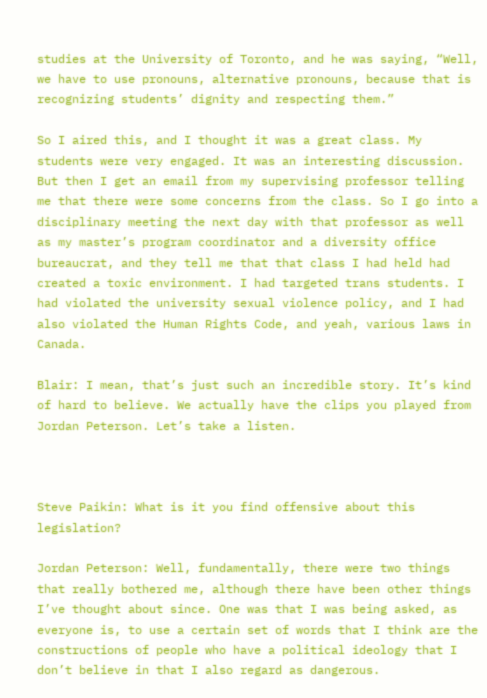studies at the University of Toronto, and he was saying, “Well, we have to use pronouns, alternative pronouns, because that is recognizing students’ dignity and respecting them.”

So I aired this, and I thought it was a great class. My students were very engaged. It was an interesting discussion. But then I get an email from my supervising professor telling me that there were some concerns from the class. So I go into a disciplinary meeting the next day with that professor as well as my master’s program coordinator and a diversity office bureaucrat, and they tell me that that class I had held had created a toxic environment. I had targeted trans students. I had violated the university sexual violence policy, and I had also violated the Human Rights Code, and yeah, various laws in Canada.

Blair: I mean, that’s just such an incredible story. It’s kind of hard to believe. We actually have the clips you played from Jordan Peterson. Let’s take a listen.



Steve Paikin: What is it you find offensive about this legislation?

Jordan Peterson: Well, fundamentally, there were two things that really bothered me, although there have been other things I’ve thought about since. One was that I was being asked, as everyone is, to use a certain set of words that I think are the constructions of people who have a political ideology that I don’t believe in that I also regard as dangerous.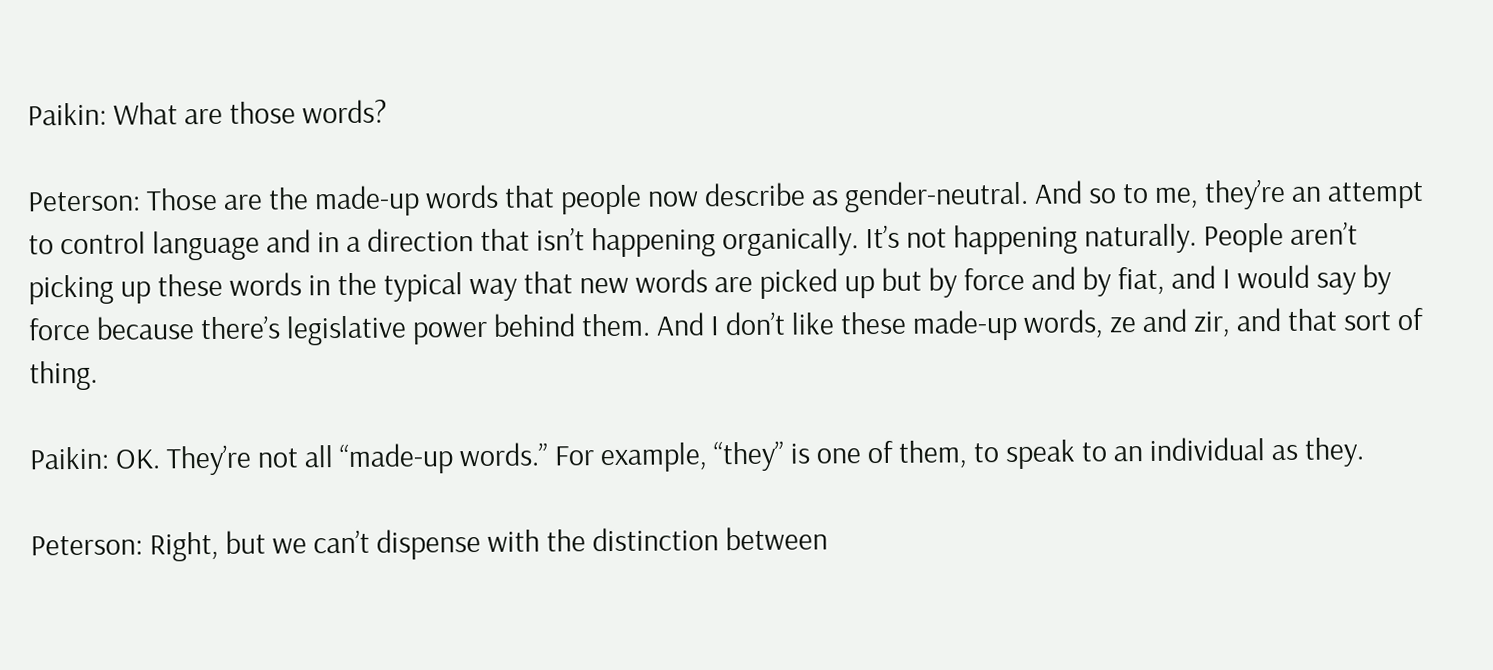Paikin: What are those words?

Peterson: Those are the made-up words that people now describe as gender-neutral. And so to me, they’re an attempt to control language and in a direction that isn’t happening organically. It’s not happening naturally. People aren’t picking up these words in the typical way that new words are picked up but by force and by fiat, and I would say by force because there’s legislative power behind them. And I don’t like these made-up words, ze and zir, and that sort of thing.

Paikin: OK. They’re not all “made-up words.” For example, “they” is one of them, to speak to an individual as they.

Peterson: Right, but we can’t dispense with the distinction between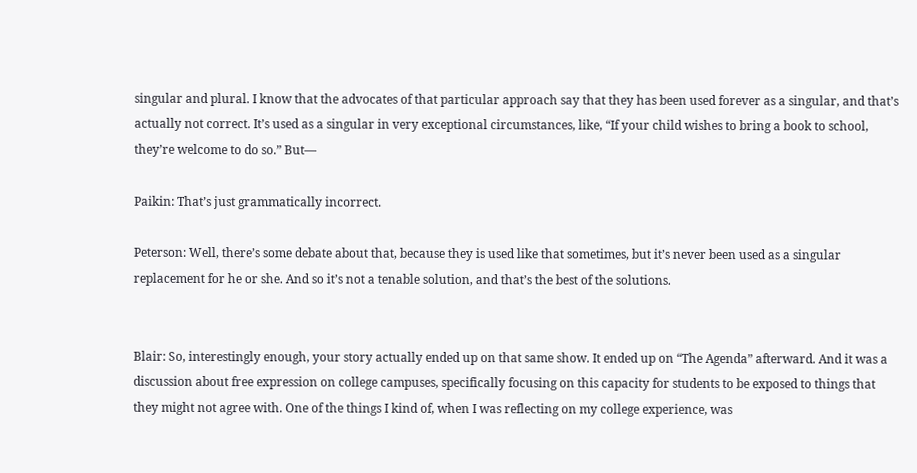singular and plural. I know that the advocates of that particular approach say that they has been used forever as a singular, and that’s actually not correct. It’s used as a singular in very exceptional circumstances, like, “If your child wishes to bring a book to school, they’re welcome to do so.” But—

Paikin: That’s just grammatically incorrect.

Peterson: Well, there’s some debate about that, because they is used like that sometimes, but it’s never been used as a singular replacement for he or she. And so it’s not a tenable solution, and that’s the best of the solutions.


Blair: So, interestingly enough, your story actually ended up on that same show. It ended up on “The Agenda” afterward. And it was a discussion about free expression on college campuses, specifically focusing on this capacity for students to be exposed to things that they might not agree with. One of the things I kind of, when I was reflecting on my college experience, was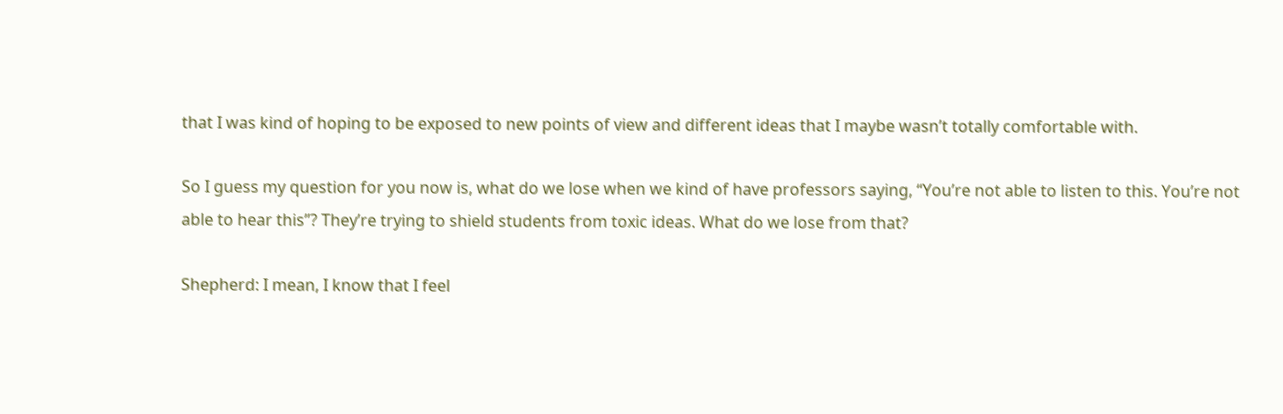that I was kind of hoping to be exposed to new points of view and different ideas that I maybe wasn’t totally comfortable with.

So I guess my question for you now is, what do we lose when we kind of have professors saying, “You’re not able to listen to this. You’re not able to hear this”? They’re trying to shield students from toxic ideas. What do we lose from that?

Shepherd: I mean, I know that I feel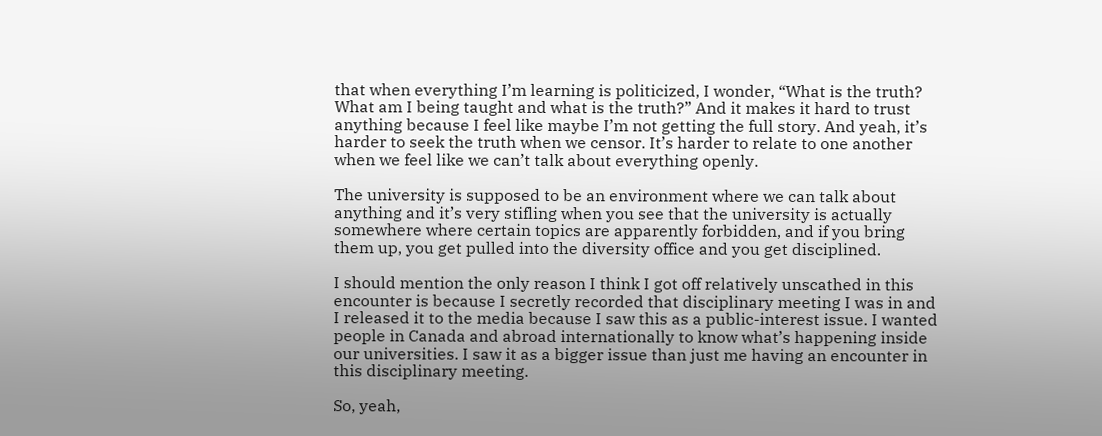that when everything I’m learning is politicized, I wonder, “What is the truth? What am I being taught and what is the truth?” And it makes it hard to trust anything because I feel like maybe I’m not getting the full story. And yeah, it’s harder to seek the truth when we censor. It’s harder to relate to one another when we feel like we can’t talk about everything openly.

The university is supposed to be an environment where we can talk about anything and it’s very stifling when you see that the university is actually somewhere where certain topics are apparently forbidden, and if you bring them up, you get pulled into the diversity office and you get disciplined.

I should mention the only reason I think I got off relatively unscathed in this encounter is because I secretly recorded that disciplinary meeting I was in and I released it to the media because I saw this as a public-interest issue. I wanted people in Canada and abroad internationally to know what’s happening inside our universities. I saw it as a bigger issue than just me having an encounter in this disciplinary meeting.

So, yeah,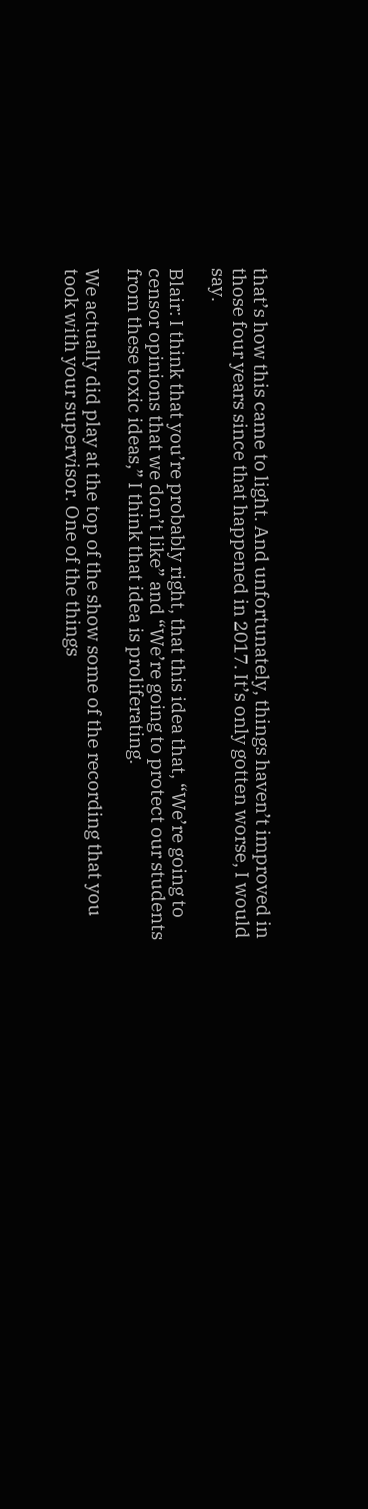that’s how this came to light. And unfortunately, things haven’t improved in those four years since that happened in 2017. It’s only gotten worse, I would say.

Blair: I think that you’re probably right, that this idea that, “We’re going to censor opinions that we don’t like” and “We’re going to protect our students from these toxic ideas,” I think that idea is proliferating.

We actually did play at the top of the show some of the recording that you took with your supervisor. One of the things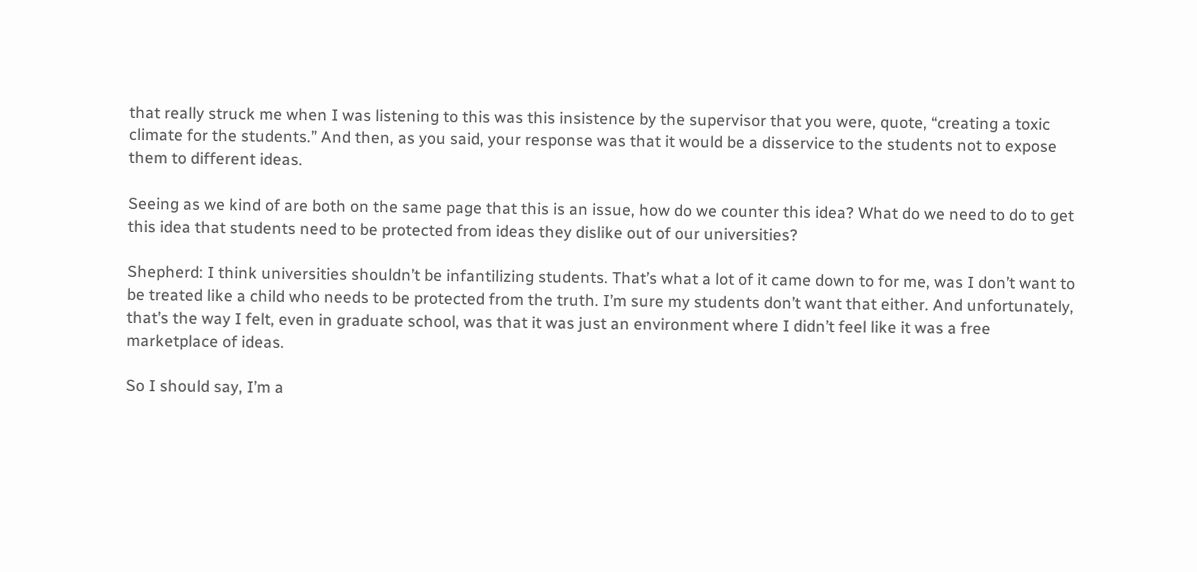that really struck me when I was listening to this was this insistence by the supervisor that you were, quote, “creating a toxic climate for the students.” And then, as you said, your response was that it would be a disservice to the students not to expose them to different ideas.

Seeing as we kind of are both on the same page that this is an issue, how do we counter this idea? What do we need to do to get this idea that students need to be protected from ideas they dislike out of our universities?

Shepherd: I think universities shouldn’t be infantilizing students. That’s what a lot of it came down to for me, was I don’t want to be treated like a child who needs to be protected from the truth. I’m sure my students don’t want that either. And unfortunately, that’s the way I felt, even in graduate school, was that it was just an environment where I didn’t feel like it was a free marketplace of ideas.

So I should say, I’m a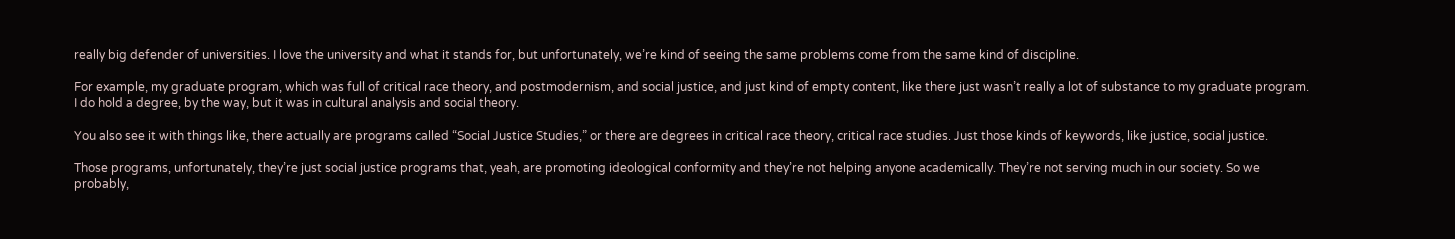really big defender of universities. I love the university and what it stands for, but unfortunately, we’re kind of seeing the same problems come from the same kind of discipline.

For example, my graduate program, which was full of critical race theory, and postmodernism, and social justice, and just kind of empty content, like there just wasn’t really a lot of substance to my graduate program. I do hold a degree, by the way, but it was in cultural analysis and social theory.

You also see it with things like, there actually are programs called “Social Justice Studies,” or there are degrees in critical race theory, critical race studies. Just those kinds of keywords, like justice, social justice.

Those programs, unfortunately, they’re just social justice programs that, yeah, are promoting ideological conformity and they’re not helping anyone academically. They’re not serving much in our society. So we probably,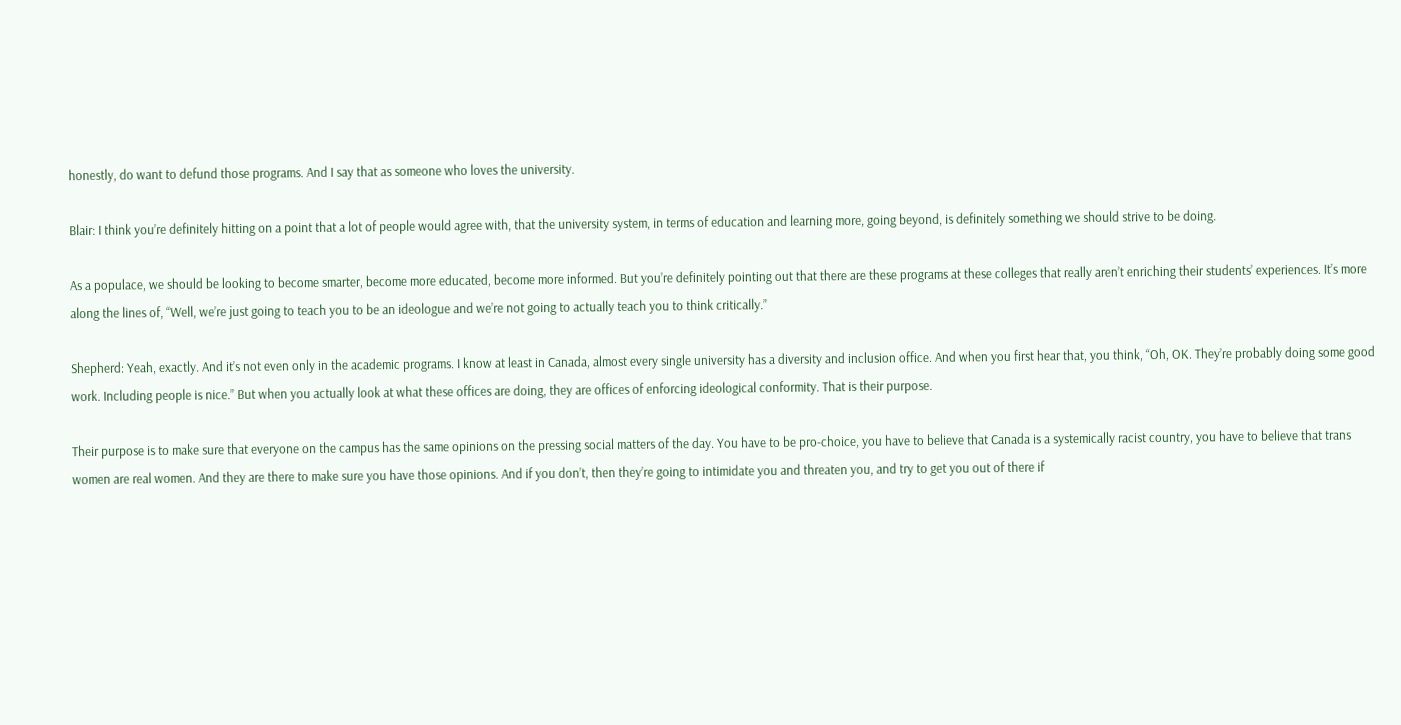honestly, do want to defund those programs. And I say that as someone who loves the university.

Blair: I think you’re definitely hitting on a point that a lot of people would agree with, that the university system, in terms of education and learning more, going beyond, is definitely something we should strive to be doing.

As a populace, we should be looking to become smarter, become more educated, become more informed. But you’re definitely pointing out that there are these programs at these colleges that really aren’t enriching their students’ experiences. It’s more along the lines of, “Well, we’re just going to teach you to be an ideologue and we’re not going to actually teach you to think critically.”

Shepherd: Yeah, exactly. And it’s not even only in the academic programs. I know at least in Canada, almost every single university has a diversity and inclusion office. And when you first hear that, you think, “Oh, OK. They’re probably doing some good work. Including people is nice.” But when you actually look at what these offices are doing, they are offices of enforcing ideological conformity. That is their purpose.

Their purpose is to make sure that everyone on the campus has the same opinions on the pressing social matters of the day. You have to be pro-choice, you have to believe that Canada is a systemically racist country, you have to believe that trans women are real women. And they are there to make sure you have those opinions. And if you don’t, then they’re going to intimidate you and threaten you, and try to get you out of there if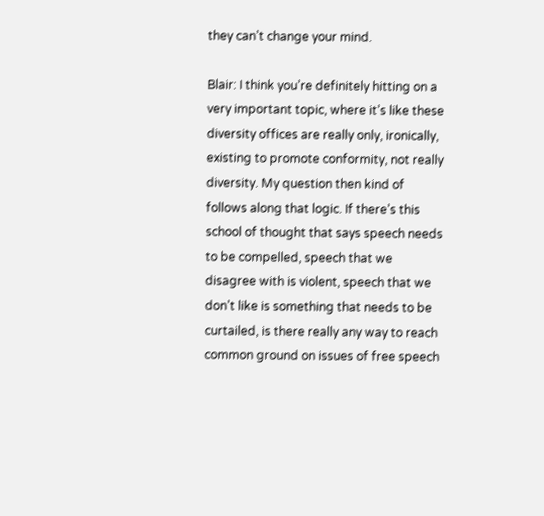they can’t change your mind.

Blair: I think you’re definitely hitting on a very important topic, where it’s like these diversity offices are really only, ironically, existing to promote conformity, not really diversity. My question then kind of follows along that logic. If there’s this school of thought that says speech needs to be compelled, speech that we disagree with is violent, speech that we don’t like is something that needs to be curtailed, is there really any way to reach common ground on issues of free speech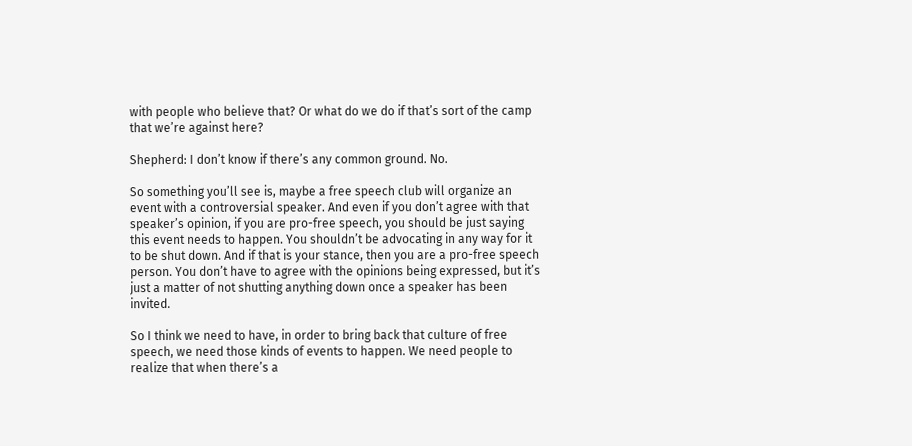with people who believe that? Or what do we do if that’s sort of the camp that we’re against here?

Shepherd: I don’t know if there’s any common ground. No.

So something you’ll see is, maybe a free speech club will organize an event with a controversial speaker. And even if you don’t agree with that speaker’s opinion, if you are pro-free speech, you should be just saying this event needs to happen. You shouldn’t be advocating in any way for it to be shut down. And if that is your stance, then you are a pro-free speech person. You don’t have to agree with the opinions being expressed, but it’s just a matter of not shutting anything down once a speaker has been invited.

So I think we need to have, in order to bring back that culture of free speech, we need those kinds of events to happen. We need people to realize that when there’s a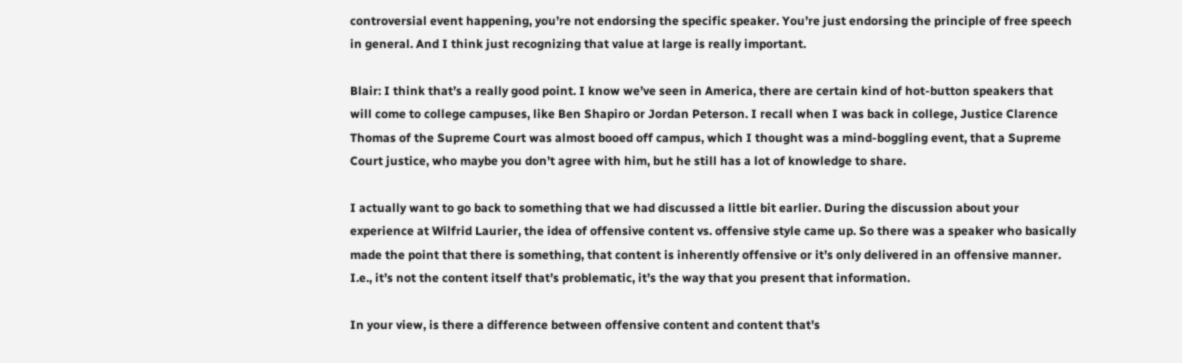controversial event happening, you’re not endorsing the specific speaker. You’re just endorsing the principle of free speech in general. And I think just recognizing that value at large is really important.

Blair: I think that’s a really good point. I know we’ve seen in America, there are certain kind of hot-button speakers that will come to college campuses, like Ben Shapiro or Jordan Peterson. I recall when I was back in college, Justice Clarence Thomas of the Supreme Court was almost booed off campus, which I thought was a mind-boggling event, that a Supreme Court justice, who maybe you don’t agree with him, but he still has a lot of knowledge to share.

I actually want to go back to something that we had discussed a little bit earlier. During the discussion about your experience at Wilfrid Laurier, the idea of offensive content vs. offensive style came up. So there was a speaker who basically made the point that there is something, that content is inherently offensive or it’s only delivered in an offensive manner. I.e., it’s not the content itself that’s problematic, it’s the way that you present that information.

In your view, is there a difference between offensive content and content that’s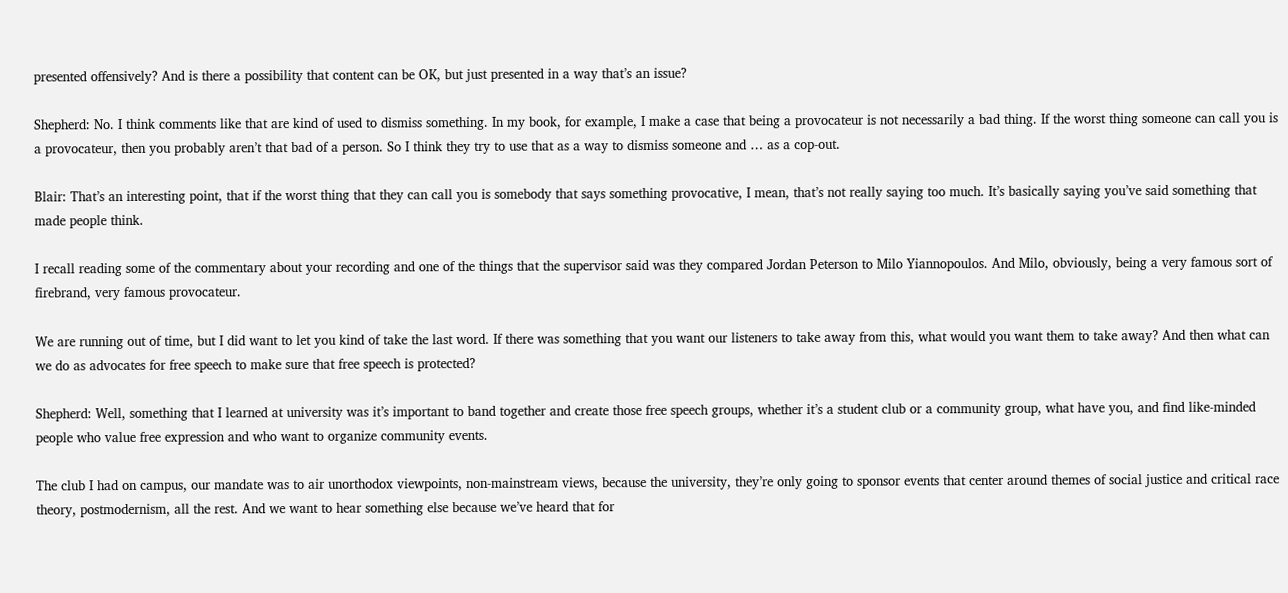presented offensively? And is there a possibility that content can be OK, but just presented in a way that’s an issue?

Shepherd: No. I think comments like that are kind of used to dismiss something. In my book, for example, I make a case that being a provocateur is not necessarily a bad thing. If the worst thing someone can call you is a provocateur, then you probably aren’t that bad of a person. So I think they try to use that as a way to dismiss someone and … as a cop-out.

Blair: That’s an interesting point, that if the worst thing that they can call you is somebody that says something provocative, I mean, that’s not really saying too much. It’s basically saying you’ve said something that made people think.

I recall reading some of the commentary about your recording and one of the things that the supervisor said was they compared Jordan Peterson to Milo Yiannopoulos. And Milo, obviously, being a very famous sort of firebrand, very famous provocateur.

We are running out of time, but I did want to let you kind of take the last word. If there was something that you want our listeners to take away from this, what would you want them to take away? And then what can we do as advocates for free speech to make sure that free speech is protected?

Shepherd: Well, something that I learned at university was it’s important to band together and create those free speech groups, whether it’s a student club or a community group, what have you, and find like-minded people who value free expression and who want to organize community events.

The club I had on campus, our mandate was to air unorthodox viewpoints, non-mainstream views, because the university, they’re only going to sponsor events that center around themes of social justice and critical race theory, postmodernism, all the rest. And we want to hear something else because we’ve heard that for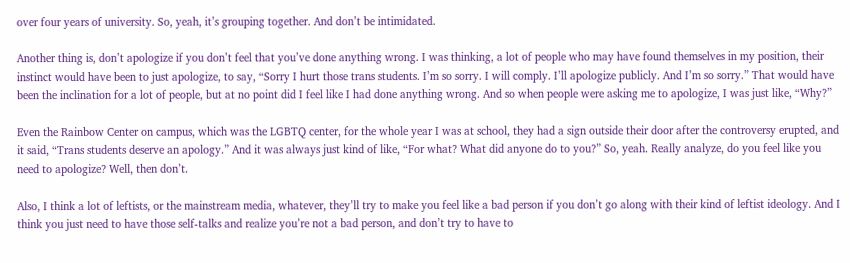over four years of university. So, yeah, it’s grouping together. And don’t be intimidated.

Another thing is, don’t apologize if you don’t feel that you’ve done anything wrong. I was thinking, a lot of people who may have found themselves in my position, their instinct would have been to just apologize, to say, “Sorry I hurt those trans students. I’m so sorry. I will comply. I’ll apologize publicly. And I’m so sorry.” That would have been the inclination for a lot of people, but at no point did I feel like I had done anything wrong. And so when people were asking me to apologize, I was just like, “Why?”

Even the Rainbow Center on campus, which was the LGBTQ center, for the whole year I was at school, they had a sign outside their door after the controversy erupted, and it said, “Trans students deserve an apology.” And it was always just kind of like, “For what? What did anyone do to you?” So, yeah. Really analyze, do you feel like you need to apologize? Well, then don’t.

Also, I think a lot of leftists, or the mainstream media, whatever, they’ll try to make you feel like a bad person if you don’t go along with their kind of leftist ideology. And I think you just need to have those self-talks and realize you’re not a bad person, and don’t try to have to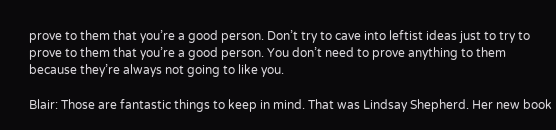prove to them that you’re a good person. Don’t try to cave into leftist ideas just to try to prove to them that you’re a good person. You don’t need to prove anything to them because they’re always not going to like you.

Blair: Those are fantastic things to keep in mind. That was Lindsay Shepherd. Her new book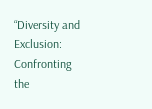“Diversity and Exclusion: Confronting the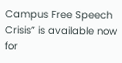Campus Free Speech Crisis” is available now for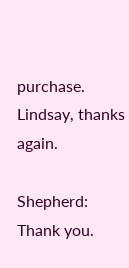purchase. Lindsay, thanks again.

Shepherd: Thank you.